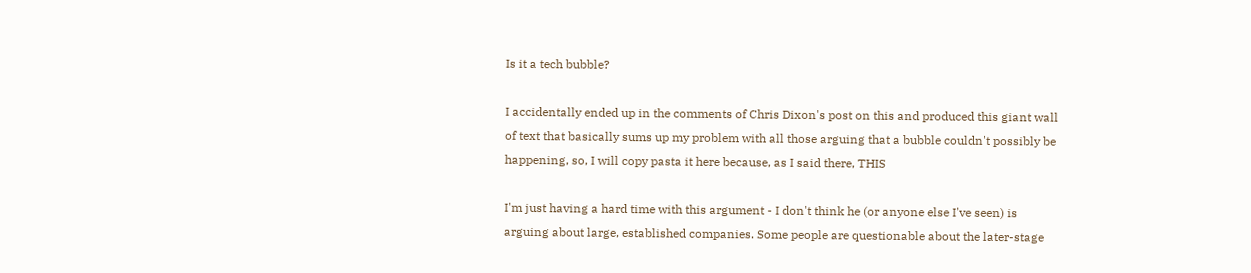Is it a tech bubble?

I accidentally ended up in the comments of Chris Dixon's post on this and produced this giant wall of text that basically sums up my problem with all those arguing that a bubble couldn't possibly be happening, so, I will copy pasta it here because, as I said there, THIS

I'm just having a hard time with this argument - I don't think he (or anyone else I've seen) is arguing about large, established companies. Some people are questionable about the later-stage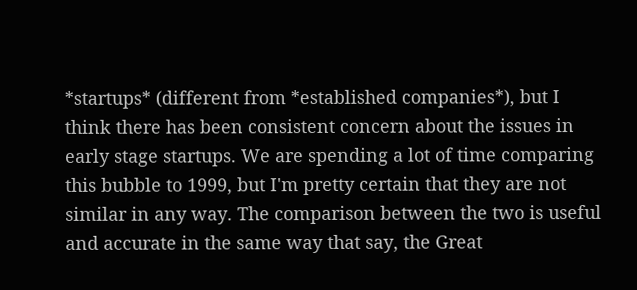*startups* (different from *established companies*), but I think there has been consistent concern about the issues in early stage startups. We are spending a lot of time comparing this bubble to 1999, but I'm pretty certain that they are not similar in any way. The comparison between the two is useful and accurate in the same way that say, the Great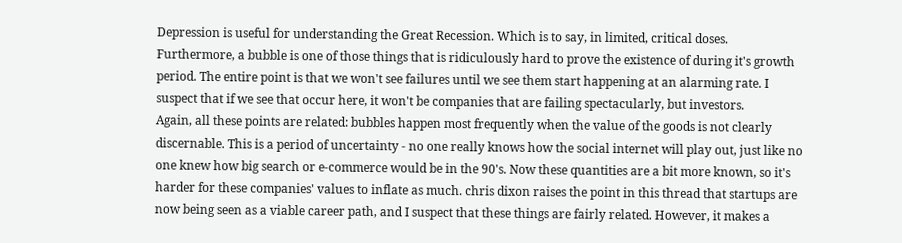Depression is useful for understanding the Great Recession. Which is to say, in limited, critical doses. Furthermore, a bubble is one of those things that is ridiculously hard to prove the existence of during it's growth period. The entire point is that we won't see failures until we see them start happening at an alarming rate. I suspect that if we see that occur here, it won't be companies that are failing spectacularly, but investors.
Again, all these points are related: bubbles happen most frequently when the value of the goods is not clearly discernable. This is a period of uncertainty - no one really knows how the social internet will play out, just like no one knew how big search or e-commerce would be in the 90's. Now these quantities are a bit more known, so it's harder for these companies' values to inflate as much. chris dixon raises the point in this thread that startups are now being seen as a viable career path, and I suspect that these things are fairly related. However, it makes a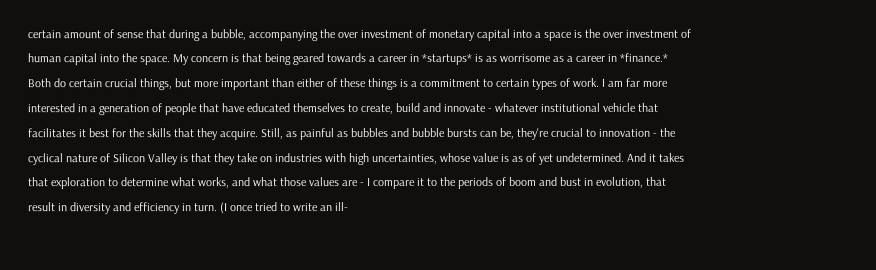certain amount of sense that during a bubble, accompanying the over investment of monetary capital into a space is the over investment of human capital into the space. My concern is that being geared towards a career in *startups* is as worrisome as a career in *finance.* Both do certain crucial things, but more important than either of these things is a commitment to certain types of work. I am far more interested in a generation of people that have educated themselves to create, build and innovate - whatever institutional vehicle that facilitates it best for the skills that they acquire. Still, as painful as bubbles and bubble bursts can be, they're crucial to innovation - the cyclical nature of Silicon Valley is that they take on industries with high uncertainties, whose value is as of yet undetermined. And it takes that exploration to determine what works, and what those values are - I compare it to the periods of boom and bust in evolution, that result in diversity and efficiency in turn. (I once tried to write an ill-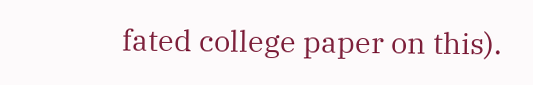fated college paper on this).